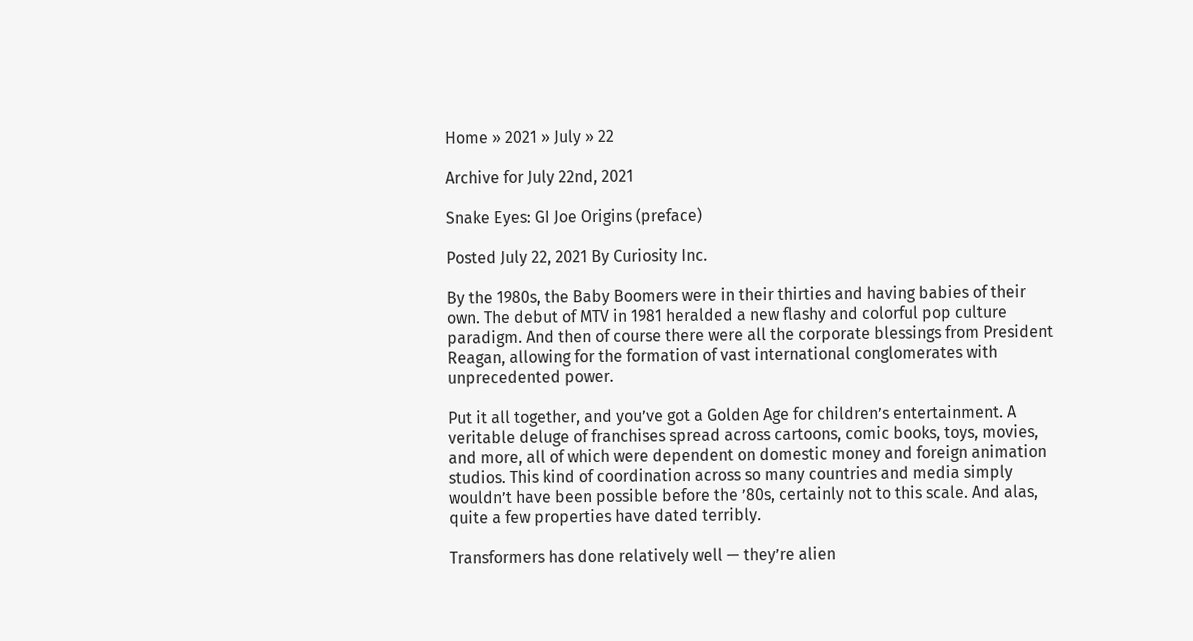Home » 2021 » July » 22

Archive for July 22nd, 2021

Snake Eyes: GI Joe Origins (preface)

Posted July 22, 2021 By Curiosity Inc.

By the 1980s, the Baby Boomers were in their thirties and having babies of their own. The debut of MTV in 1981 heralded a new flashy and colorful pop culture paradigm. And then of course there were all the corporate blessings from President Reagan, allowing for the formation of vast international conglomerates with unprecedented power.

Put it all together, and you’ve got a Golden Age for children’s entertainment. A veritable deluge of franchises spread across cartoons, comic books, toys, movies, and more, all of which were dependent on domestic money and foreign animation studios. This kind of coordination across so many countries and media simply wouldn’t have been possible before the ’80s, certainly not to this scale. And alas, quite a few properties have dated terribly.

Transformers has done relatively well — they’re alien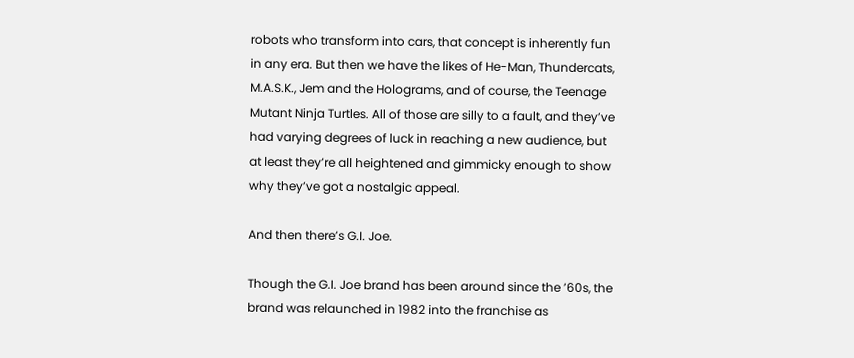robots who transform into cars, that concept is inherently fun in any era. But then we have the likes of He-Man, Thundercats, M.A.S.K., Jem and the Holograms, and of course, the Teenage Mutant Ninja Turtles. All of those are silly to a fault, and they’ve had varying degrees of luck in reaching a new audience, but at least they’re all heightened and gimmicky enough to show why they’ve got a nostalgic appeal.

And then there’s G.I. Joe.

Though the G.I. Joe brand has been around since the ’60s, the brand was relaunched in 1982 into the franchise as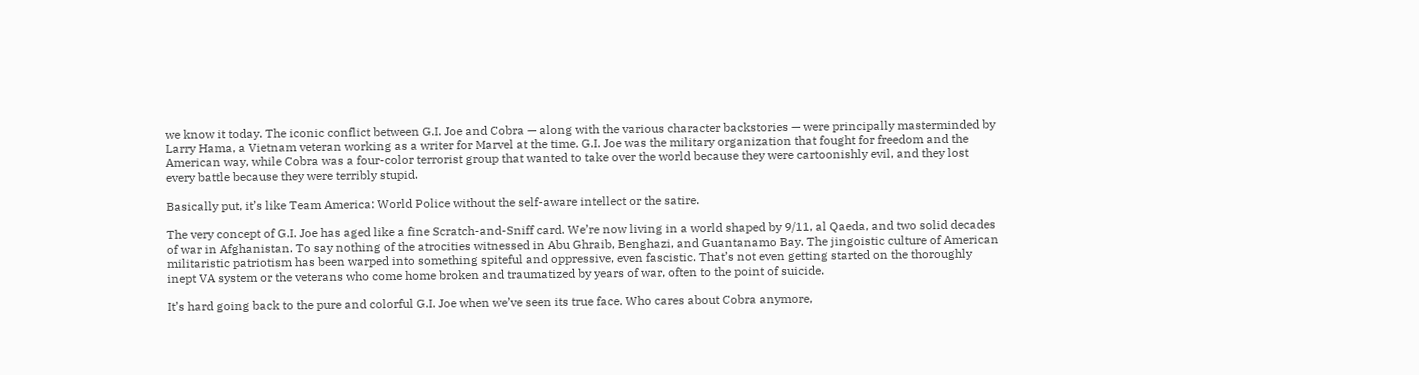we know it today. The iconic conflict between G.I. Joe and Cobra — along with the various character backstories — were principally masterminded by Larry Hama, a Vietnam veteran working as a writer for Marvel at the time. G.I. Joe was the military organization that fought for freedom and the American way, while Cobra was a four-color terrorist group that wanted to take over the world because they were cartoonishly evil, and they lost every battle because they were terribly stupid.

Basically put, it’s like Team America: World Police without the self-aware intellect or the satire.

The very concept of G.I. Joe has aged like a fine Scratch-and-Sniff card. We’re now living in a world shaped by 9/11, al Qaeda, and two solid decades of war in Afghanistan. To say nothing of the atrocities witnessed in Abu Ghraib, Benghazi, and Guantanamo Bay. The jingoistic culture of American militaristic patriotism has been warped into something spiteful and oppressive, even fascistic. That’s not even getting started on the thoroughly inept VA system or the veterans who come home broken and traumatized by years of war, often to the point of suicide.

It’s hard going back to the pure and colorful G.I. Joe when we’ve seen its true face. Who cares about Cobra anymore,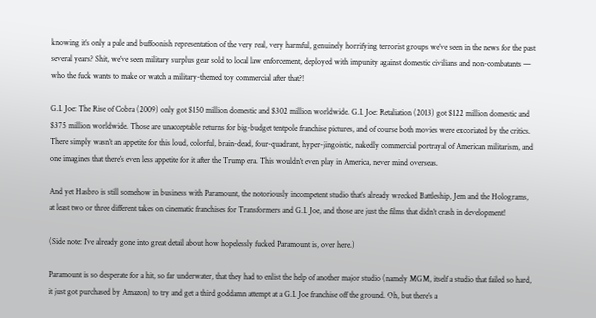knowing it’s only a pale and buffoonish representation of the very real, very harmful, genuinely horrifying terrorist groups we’ve seen in the news for the past several years? Shit, we’ve seen military surplus gear sold to local law enforcement, deployed with impunity against domestic civilians and non-combatants — who the fuck wants to make or watch a military-themed toy commercial after that?!

G.I. Joe: The Rise of Cobra (2009) only got $150 million domestic and $302 million worldwide. G.I. Joe: Retaliation (2013) got $122 million domestic and $375 million worldwide. Those are unacceptable returns for big-budget tentpole franchise pictures, and of course both movies were excoriated by the critics. There simply wasn’t an appetite for this loud, colorful, brain-dead, four-quadrant, hyper-jingoistic, nakedly commercial portrayal of American militarism, and one imagines that there’s even less appetite for it after the Trump era. This wouldn’t even play in America, never mind overseas.

And yet Hasbro is still somehow in business with Paramount, the notoriously incompetent studio that’s already wrecked Battleship, Jem and the Holograms, at least two or three different takes on cinematic franchises for Transformers and G.I. Joe, and those are just the films that didn’t crash in development!

(Side note: I’ve already gone into great detail about how hopelessly fucked Paramount is, over here.)

Paramount is so desperate for a hit, so far underwater, that they had to enlist the help of another major studio (namely MGM, itself a studio that failed so hard, it just got purchased by Amazon) to try and get a third goddamn attempt at a G.I. Joe franchise off the ground. Oh, but there’s a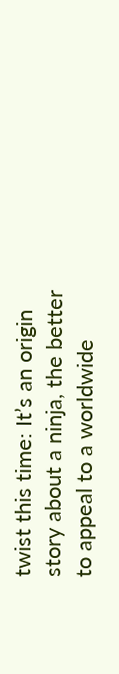twist this time: It’s an origin story about a ninja, the better to appeal to a worldwide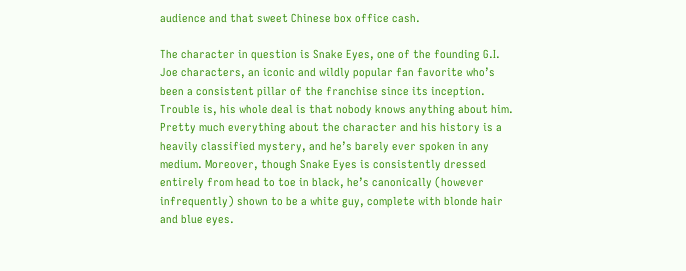audience and that sweet Chinese box office cash.

The character in question is Snake Eyes, one of the founding G.I. Joe characters, an iconic and wildly popular fan favorite who’s been a consistent pillar of the franchise since its inception. Trouble is, his whole deal is that nobody knows anything about him. Pretty much everything about the character and his history is a heavily classified mystery, and he’s barely ever spoken in any medium. Moreover, though Snake Eyes is consistently dressed entirely from head to toe in black, he’s canonically (however infrequently) shown to be a white guy, complete with blonde hair and blue eyes.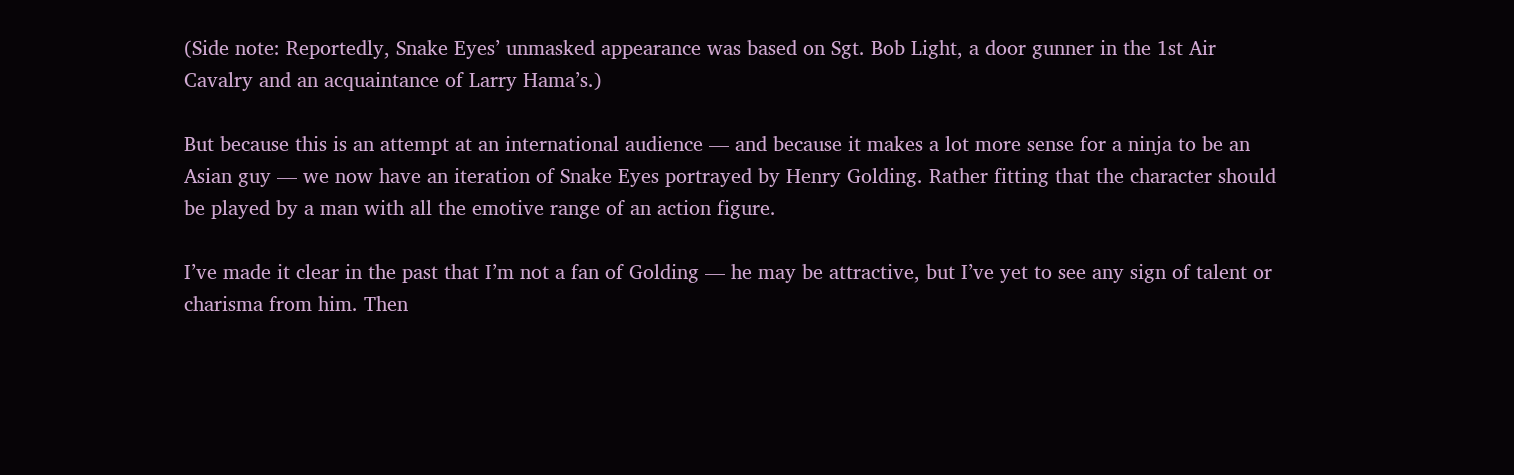(Side note: Reportedly, Snake Eyes’ unmasked appearance was based on Sgt. Bob Light, a door gunner in the 1st Air Cavalry and an acquaintance of Larry Hama’s.)

But because this is an attempt at an international audience — and because it makes a lot more sense for a ninja to be an Asian guy — we now have an iteration of Snake Eyes portrayed by Henry Golding. Rather fitting that the character should be played by a man with all the emotive range of an action figure.

I’ve made it clear in the past that I’m not a fan of Golding — he may be attractive, but I’ve yet to see any sign of talent or charisma from him. Then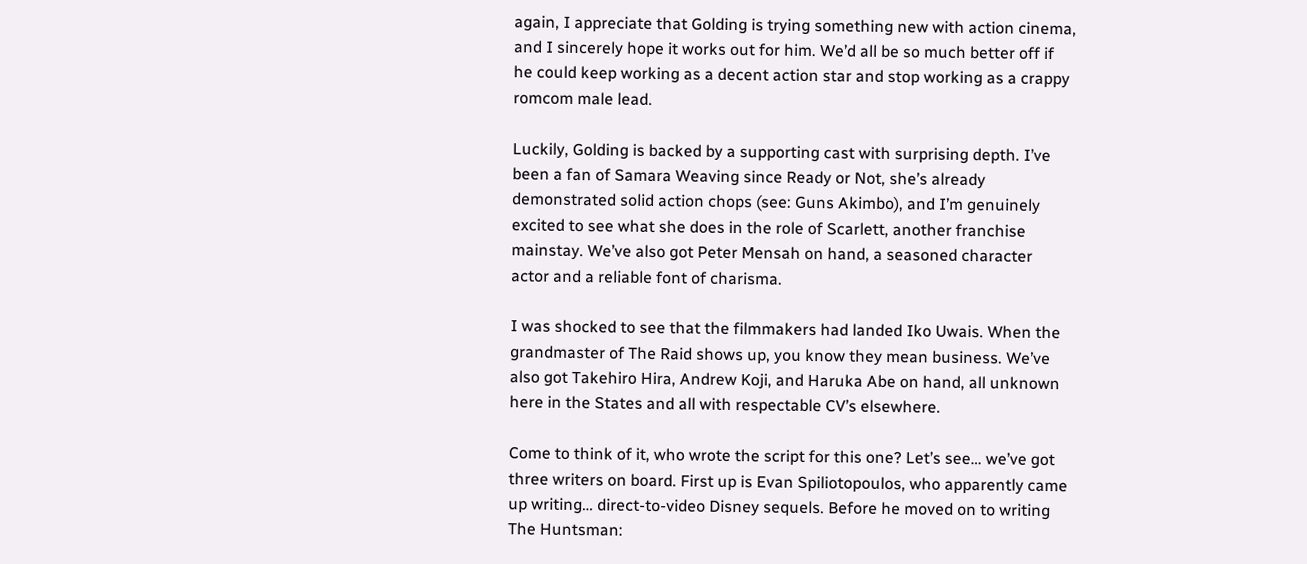again, I appreciate that Golding is trying something new with action cinema, and I sincerely hope it works out for him. We’d all be so much better off if he could keep working as a decent action star and stop working as a crappy romcom male lead.

Luckily, Golding is backed by a supporting cast with surprising depth. I’ve been a fan of Samara Weaving since Ready or Not, she’s already demonstrated solid action chops (see: Guns Akimbo), and I’m genuinely excited to see what she does in the role of Scarlett, another franchise mainstay. We’ve also got Peter Mensah on hand, a seasoned character actor and a reliable font of charisma.

I was shocked to see that the filmmakers had landed Iko Uwais. When the grandmaster of The Raid shows up, you know they mean business. We’ve also got Takehiro Hira, Andrew Koji, and Haruka Abe on hand, all unknown here in the States and all with respectable CV’s elsewhere.

Come to think of it, who wrote the script for this one? Let’s see… we’ve got three writers on board. First up is Evan Spiliotopoulos, who apparently came up writing… direct-to-video Disney sequels. Before he moved on to writing The Huntsman: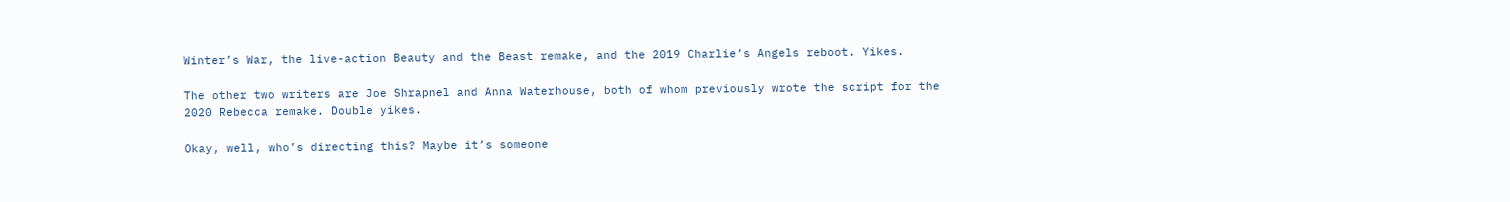Winter’s War, the live-action Beauty and the Beast remake, and the 2019 Charlie’s Angels reboot. Yikes.

The other two writers are Joe Shrapnel and Anna Waterhouse, both of whom previously wrote the script for the 2020 Rebecca remake. Double yikes.

Okay, well, who’s directing this? Maybe it’s someone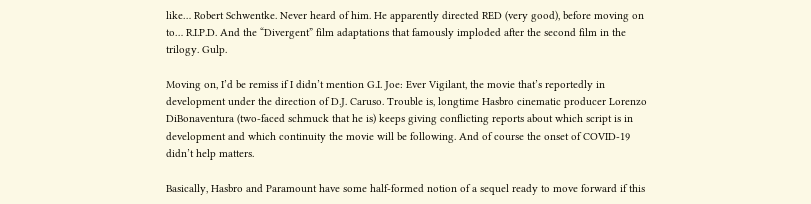like… Robert Schwentke. Never heard of him. He apparently directed RED (very good), before moving on to… R.I.P.D. And the “Divergent” film adaptations that famously imploded after the second film in the trilogy. Gulp.

Moving on, I’d be remiss if I didn’t mention G.I. Joe: Ever Vigilant, the movie that’s reportedly in development under the direction of D.J. Caruso. Trouble is, longtime Hasbro cinematic producer Lorenzo DiBonaventura (two-faced schmuck that he is) keeps giving conflicting reports about which script is in development and which continuity the movie will be following. And of course the onset of COVID-19 didn’t help matters.

Basically, Hasbro and Paramount have some half-formed notion of a sequel ready to move forward if this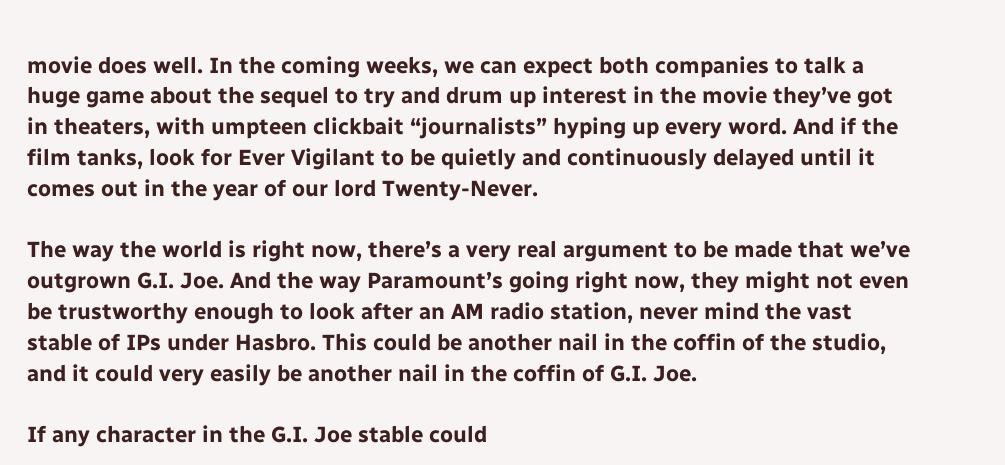movie does well. In the coming weeks, we can expect both companies to talk a huge game about the sequel to try and drum up interest in the movie they’ve got in theaters, with umpteen clickbait “journalists” hyping up every word. And if the film tanks, look for Ever Vigilant to be quietly and continuously delayed until it comes out in the year of our lord Twenty-Never.

The way the world is right now, there’s a very real argument to be made that we’ve outgrown G.I. Joe. And the way Paramount’s going right now, they might not even be trustworthy enough to look after an AM radio station, never mind the vast stable of IPs under Hasbro. This could be another nail in the coffin of the studio, and it could very easily be another nail in the coffin of G.I. Joe.

If any character in the G.I. Joe stable could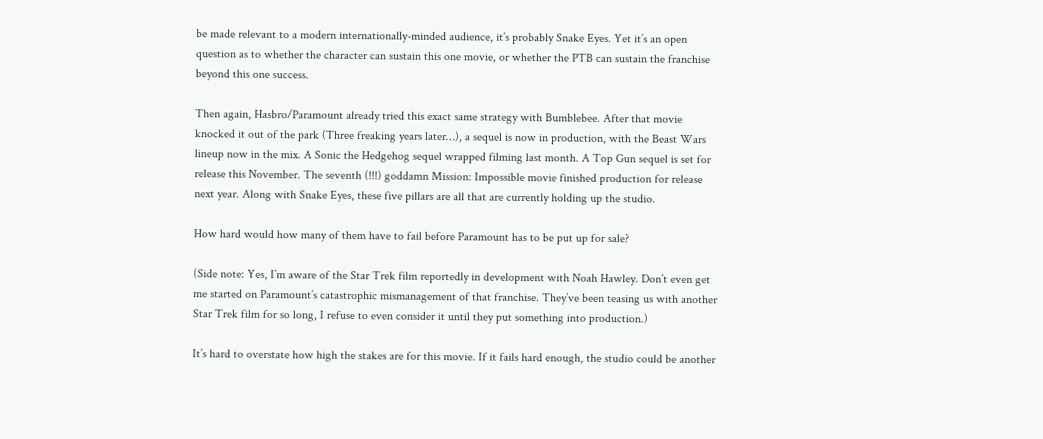be made relevant to a modern internationally-minded audience, it’s probably Snake Eyes. Yet it’s an open question as to whether the character can sustain this one movie, or whether the PTB can sustain the franchise beyond this one success.

Then again, Hasbro/Paramount already tried this exact same strategy with Bumblebee. After that movie knocked it out of the park (Three freaking years later…), a sequel is now in production, with the Beast Wars lineup now in the mix. A Sonic the Hedgehog sequel wrapped filming last month. A Top Gun sequel is set for release this November. The seventh (!!!) goddamn Mission: Impossible movie finished production for release next year. Along with Snake Eyes, these five pillars are all that are currently holding up the studio.

How hard would how many of them have to fail before Paramount has to be put up for sale?

(Side note: Yes, I’m aware of the Star Trek film reportedly in development with Noah Hawley. Don’t even get me started on Paramount’s catastrophic mismanagement of that franchise. They’ve been teasing us with another Star Trek film for so long, I refuse to even consider it until they put something into production.)

It’s hard to overstate how high the stakes are for this movie. If it fails hard enough, the studio could be another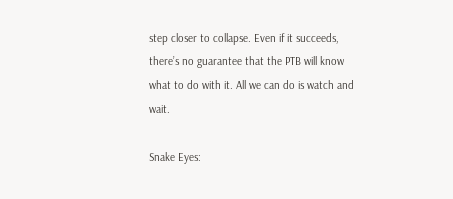step closer to collapse. Even if it succeeds, there’s no guarantee that the PTB will know what to do with it. All we can do is watch and wait.

Snake Eyes: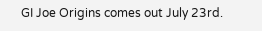GI Joe Origins comes out July 23rd.